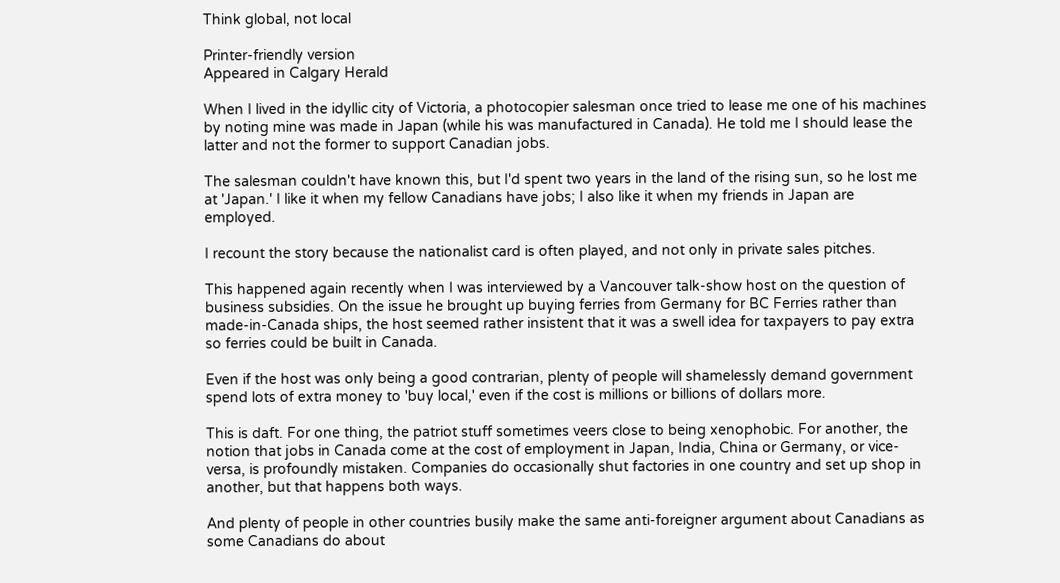Think global, not local

Printer-friendly version
Appeared in Calgary Herald

When I lived in the idyllic city of Victoria, a photocopier salesman once tried to lease me one of his machines by noting mine was made in Japan (while his was manufactured in Canada). He told me I should lease the latter and not the former to support Canadian jobs.

The salesman couldn't have known this, but I'd spent two years in the land of the rising sun, so he lost me at 'Japan.' I like it when my fellow Canadians have jobs; I also like it when my friends in Japan are employed.

I recount the story because the nationalist card is often played, and not only in private sales pitches.

This happened again recently when I was interviewed by a Vancouver talk-show host on the question of business subsidies. On the issue he brought up buying ferries from Germany for BC Ferries rather than made-in-Canada ships, the host seemed rather insistent that it was a swell idea for taxpayers to pay extra so ferries could be built in Canada.

Even if the host was only being a good contrarian, plenty of people will shamelessly demand government spend lots of extra money to 'buy local,' even if the cost is millions or billions of dollars more.

This is daft. For one thing, the patriot stuff sometimes veers close to being xenophobic. For another, the notion that jobs in Canada come at the cost of employment in Japan, India, China or Germany, or vice-versa, is profoundly mistaken. Companies do occasionally shut factories in one country and set up shop in another, but that happens both ways.

And plenty of people in other countries busily make the same anti-foreigner argument about Canadians as some Canadians do about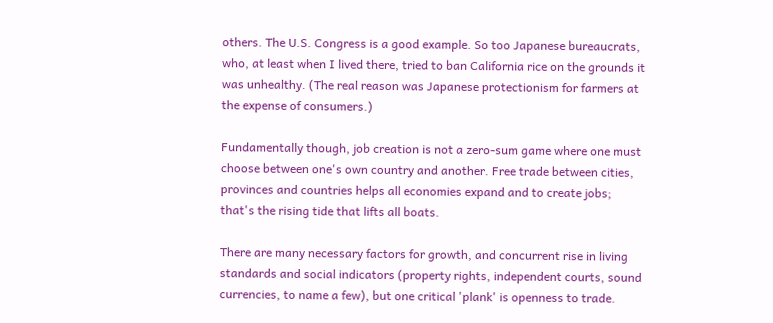others. The U.S. Congress is a good example. So too Japanese bureaucrats, who, at least when I lived there, tried to ban California rice on the grounds it was unhealthy. (The real reason was Japanese protectionism for farmers at the expense of consumers.)

Fundamentally though, job creation is not a zero-sum game where one must choose between one's own country and another. Free trade between cities, provinces and countries helps all economies expand and to create jobs; that's the rising tide that lifts all boats.

There are many necessary factors for growth, and concurrent rise in living standards and social indicators (property rights, independent courts, sound currencies, to name a few), but one critical 'plank' is openness to trade.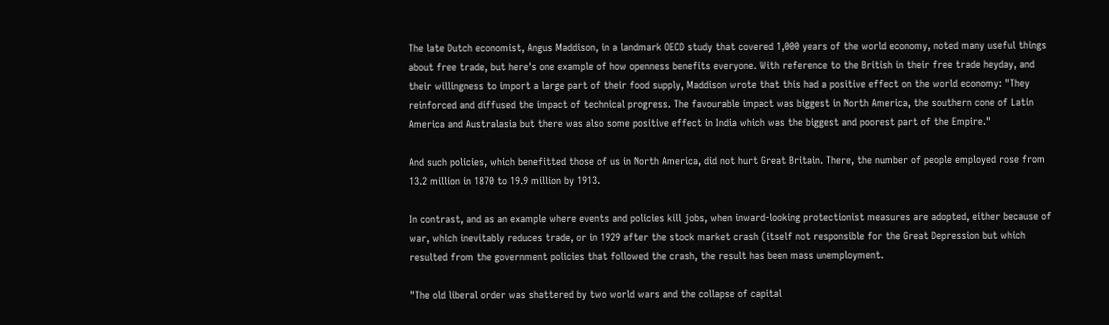The late Dutch economist, Angus Maddison, in a landmark OECD study that covered 1,000 years of the world economy, noted many useful things about free trade, but here's one example of how openness benefits everyone. With reference to the British in their free trade heyday, and their willingness to import a large part of their food supply, Maddison wrote that this had a positive effect on the world economy: "They reinforced and diffused the impact of technical progress. The favourable impact was biggest in North America, the southern cone of Latin America and Australasia but there was also some positive effect in India which was the biggest and poorest part of the Empire."

And such policies, which benefitted those of us in North America, did not hurt Great Britain. There, the number of people employed rose from 13.2 million in 1870 to 19.9 million by 1913.

In contrast, and as an example where events and policies kill jobs, when inward-looking protectionist measures are adopted, either because of war, which inevitably reduces trade, or in 1929 after the stock market crash (itself not responsible for the Great Depression but which resulted from the government policies that followed the crash, the result has been mass unemployment.

"The old liberal order was shattered by two world wars and the collapse of capital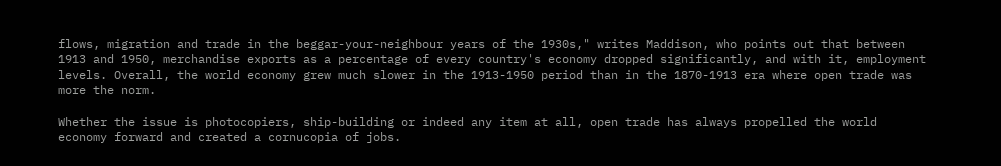flows, migration and trade in the beggar-your-neighbour years of the 1930s," writes Maddison, who points out that between 1913 and 1950, merchandise exports as a percentage of every country's economy dropped significantly, and with it, employment levels. Overall, the world economy grew much slower in the 1913-1950 period than in the 1870-1913 era where open trade was more the norm.

Whether the issue is photocopiers, ship-building or indeed any item at all, open trade has always propelled the world economy forward and created a cornucopia of jobs.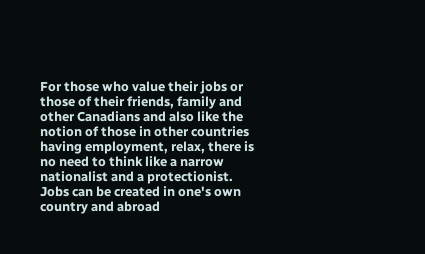For those who value their jobs or those of their friends, family and other Canadians and also like the notion of those in other countries having employment, relax, there is no need to think like a narrow nationalist and a protectionist. Jobs can be created in one's own country and abroad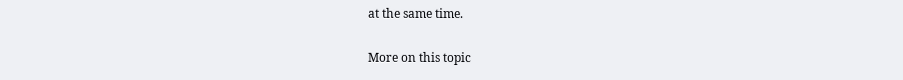at the same time.

More on this topic